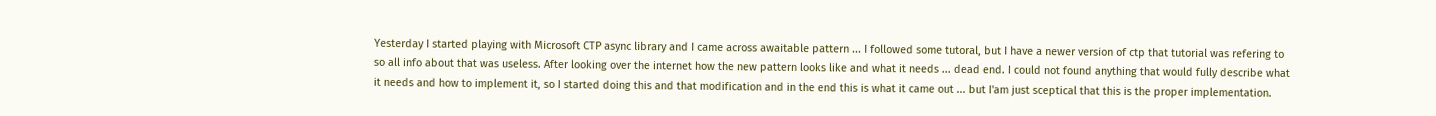Yesterday I started playing with Microsoft CTP async library and I came across awaitable pattern ... I followed some tutoral, but I have a newer version of ctp that tutorial was refering to so all info about that was useless. After looking over the internet how the new pattern looks like and what it needs ... dead end. I could not found anything that would fully describe what it needs and how to implement it, so I started doing this and that modification and in the end this is what it came out ... but I'am just sceptical that this is the proper implementation.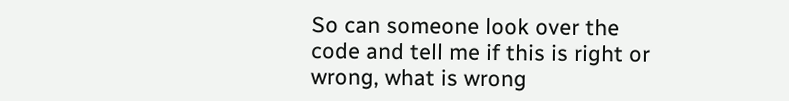So can someone look over the code and tell me if this is right or wrong, what is wrong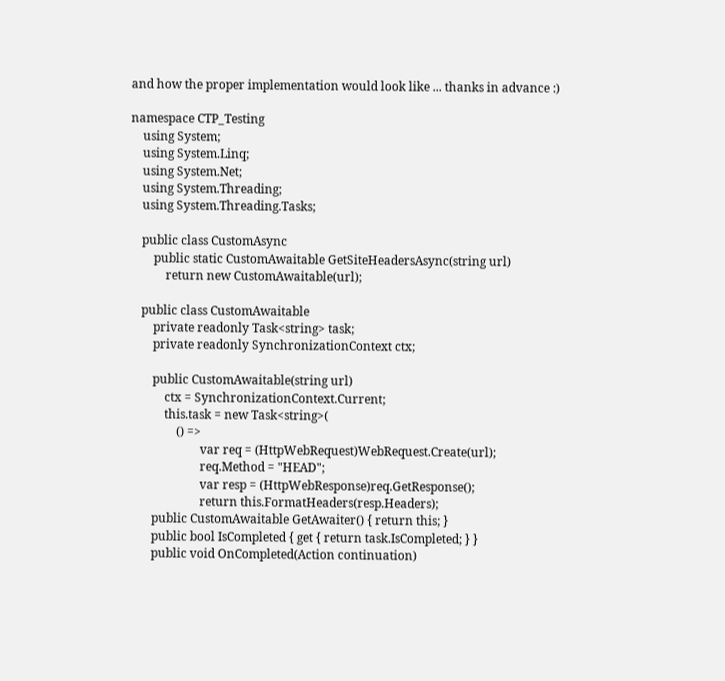and how the proper implementation would look like ... thanks in advance :)

namespace CTP_Testing
    using System;
    using System.Linq;
    using System.Net;
    using System.Threading;
    using System.Threading.Tasks;

    public class CustomAsync
        public static CustomAwaitable GetSiteHeadersAsync(string url)
            return new CustomAwaitable(url);

    public class CustomAwaitable
        private readonly Task<string> task;
        private readonly SynchronizationContext ctx;

        public CustomAwaitable(string url)
            ctx = SynchronizationContext.Current;
            this.task = new Task<string>(
                () =>
                        var req = (HttpWebRequest)WebRequest.Create(url);
                        req.Method = "HEAD";
                        var resp = (HttpWebResponse)req.GetResponse();
                        return this.FormatHeaders(resp.Headers);
        public CustomAwaitable GetAwaiter() { return this; }
        public bool IsCompleted { get { return task.IsCompleted; } }
        public void OnCompleted(Action continuation)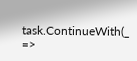task.ContinueWith(_ =>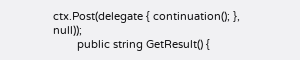ctx.Post(delegate { continuation(); }, null));
        public string GetResult() {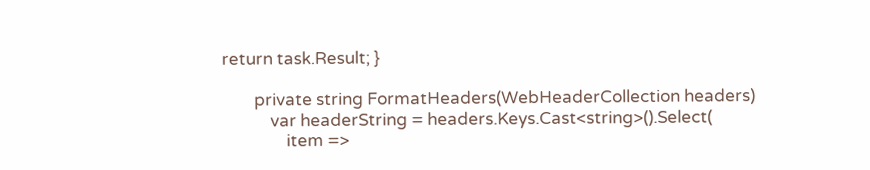return task.Result; }

        private string FormatHeaders(WebHeaderCollection headers)
            var headerString = headers.Keys.Cast<string>().Select(
                item =>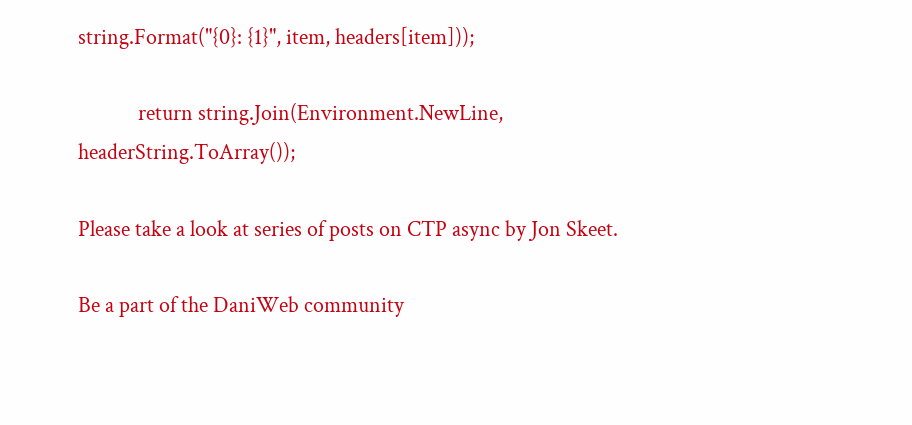string.Format("{0}: {1}", item, headers[item]));

            return string.Join(Environment.NewLine, headerString.ToArray());

Please take a look at series of posts on CTP async by Jon Skeet.

Be a part of the DaniWeb community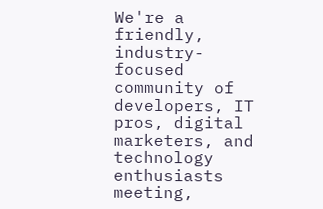We're a friendly, industry-focused community of developers, IT pros, digital marketers, and technology enthusiasts meeting,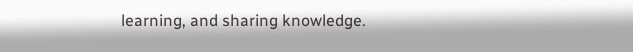learning, and sharing knowledge.